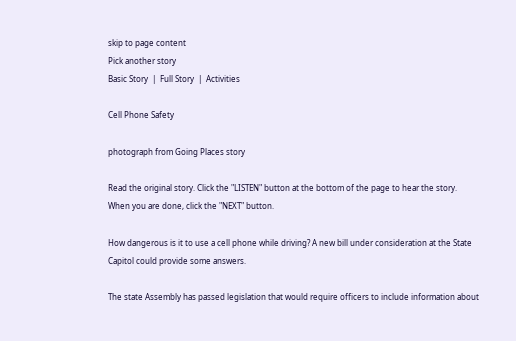skip to page content
Pick another story
Basic Story  |  Full Story  |  Activities

Cell Phone Safety

photograph from Going Places story

Read the original story. Click the "LISTEN" button at the bottom of the page to hear the story. When you are done, click the "NEXT" button.

How dangerous is it to use a cell phone while driving? A new bill under consideration at the State Capitol could provide some answers.

The state Assembly has passed legislation that would require officers to include information about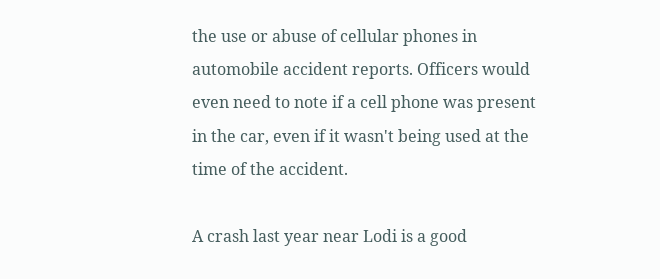the use or abuse of cellular phones in automobile accident reports. Officers would even need to note if a cell phone was present in the car, even if it wasn't being used at the time of the accident.

A crash last year near Lodi is a good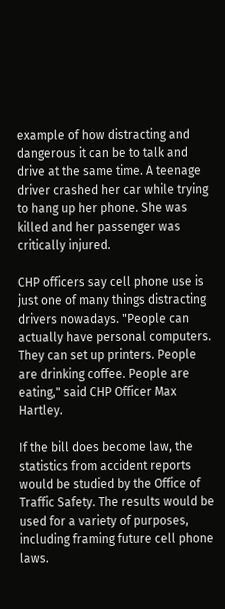example of how distracting and dangerous it can be to talk and drive at the same time. A teenage driver crashed her car while trying to hang up her phone. She was killed and her passenger was critically injured.

CHP officers say cell phone use is just one of many things distracting drivers nowadays. "People can actually have personal computers. They can set up printers. People are drinking coffee. People are eating," said CHP Officer Max Hartley.

If the bill does become law, the statistics from accident reports would be studied by the Office of Traffic Safety. The results would be used for a variety of purposes, including framing future cell phone laws.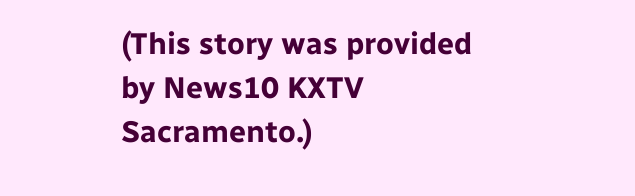(This story was provided by News10 KXTV Sacramento.)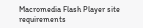Macromedia Flash Player site requirements